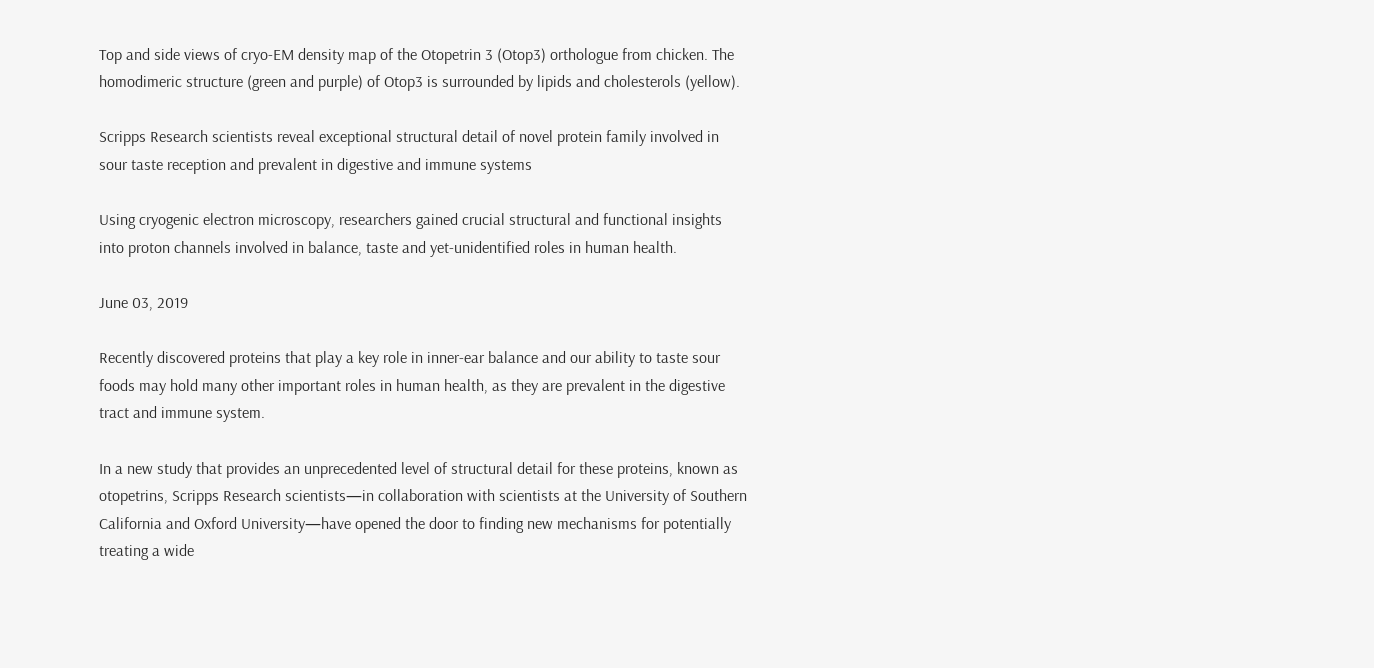Top and side views of cryo-EM density map of the Otopetrin 3 (Otop3) orthologue from chicken. The homodimeric structure (green and purple) of Otop3 is surrounded by lipids and cholesterols (yellow).

Scripps Research scientists reveal exceptional structural detail of novel protein family involved in sour taste reception and prevalent in digestive and immune systems

Using cryogenic electron microscopy, researchers gained crucial structural and functional insights into proton channels involved in balance, taste and yet-unidentified roles in human health.

June 03, 2019

Recently discovered proteins that play a key role in inner-ear balance and our ability to taste sour foods may hold many other important roles in human health, as they are prevalent in the digestive tract and immune system.

In a new study that provides an unprecedented level of structural detail for these proteins, known as otopetrins, Scripps Research scientists—in collaboration with scientists at the University of Southern California and Oxford University—have opened the door to finding new mechanisms for potentially treating a wide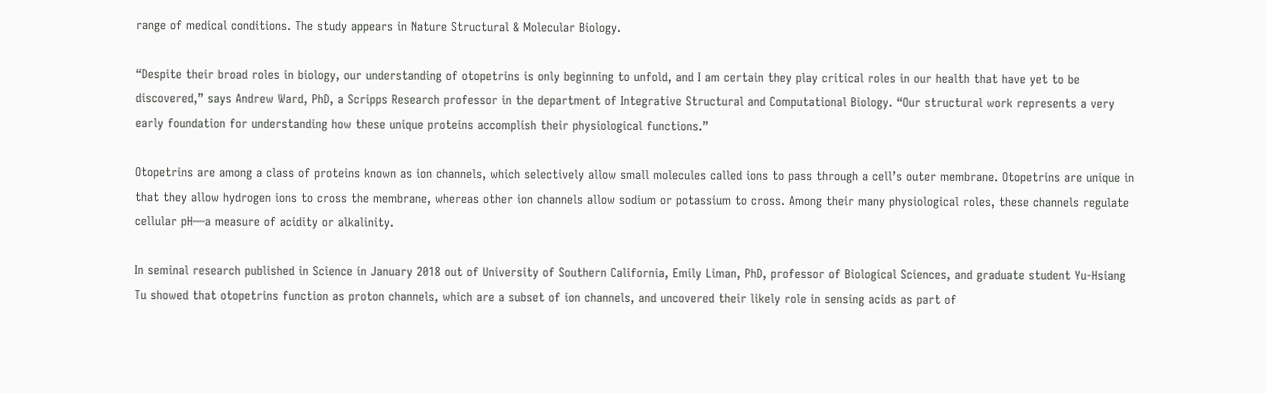range of medical conditions. The study appears in Nature Structural & Molecular Biology.

“Despite their broad roles in biology, our understanding of otopetrins is only beginning to unfold, and I am certain they play critical roles in our health that have yet to be discovered,” says Andrew Ward, PhD, a Scripps Research professor in the department of Integrative Structural and Computational Biology. “Our structural work represents a very early foundation for understanding how these unique proteins accomplish their physiological functions.”

Otopetrins are among a class of proteins known as ion channels, which selectively allow small molecules called ions to pass through a cell’s outer membrane. Otopetrins are unique in that they allow hydrogen ions to cross the membrane, whereas other ion channels allow sodium or potassium to cross. Among their many physiological roles, these channels regulate cellular pH—a measure of acidity or alkalinity.

In seminal research published in Science in January 2018 out of University of Southern California, Emily Liman, PhD, professor of Biological Sciences, and graduate student Yu-Hsiang Tu showed that otopetrins function as proton channels, which are a subset of ion channels, and uncovered their likely role in sensing acids as part of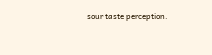sour taste perception.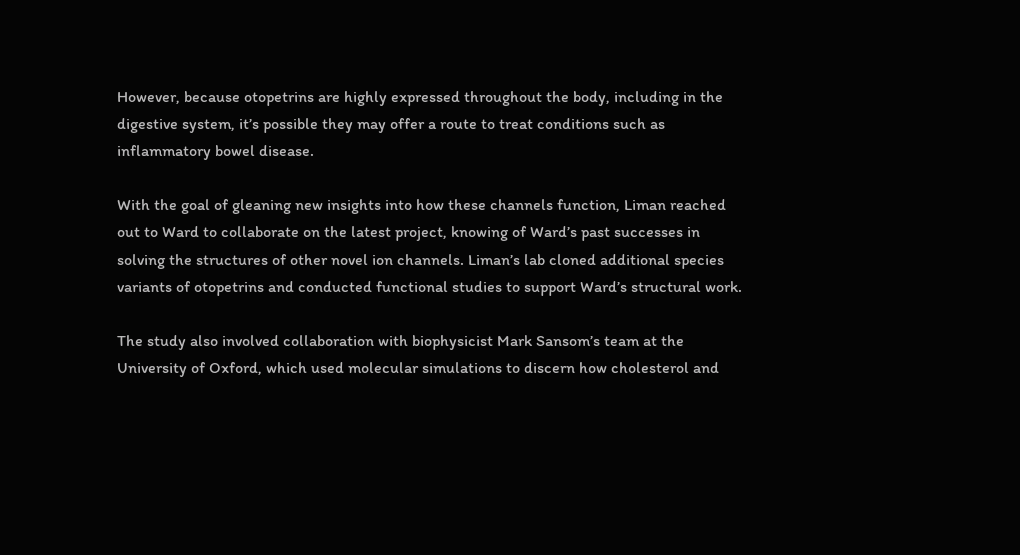However, because otopetrins are highly expressed throughout the body, including in the digestive system, it’s possible they may offer a route to treat conditions such as inflammatory bowel disease.

With the goal of gleaning new insights into how these channels function, Liman reached out to Ward to collaborate on the latest project, knowing of Ward’s past successes in solving the structures of other novel ion channels. Liman’s lab cloned additional species variants of otopetrins and conducted functional studies to support Ward’s structural work.

The study also involved collaboration with biophysicist Mark Sansom’s team at the University of Oxford, which used molecular simulations to discern how cholesterol and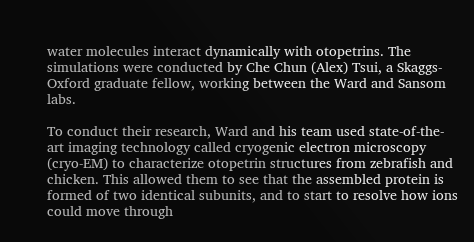water molecules interact dynamically with otopetrins. The simulations were conducted by Che Chun (Alex) Tsui, a Skaggs-Oxford graduate fellow, working between the Ward and Sansom labs.

To conduct their research, Ward and his team used state-of-the-art imaging technology called cryogenic electron microscopy (cryo-EM) to characterize otopetrin structures from zebrafish and chicken. This allowed them to see that the assembled protein is formed of two identical subunits, and to start to resolve how ions could move through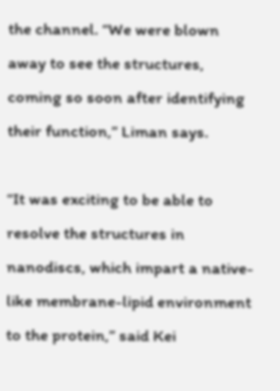the channel. “We were blown away to see the structures, coming so soon after identifying their function,” Liman says.

“It was exciting to be able to resolve the structures in nanodiscs, which impart a native-like membrane-lipid environment to the protein,” said Kei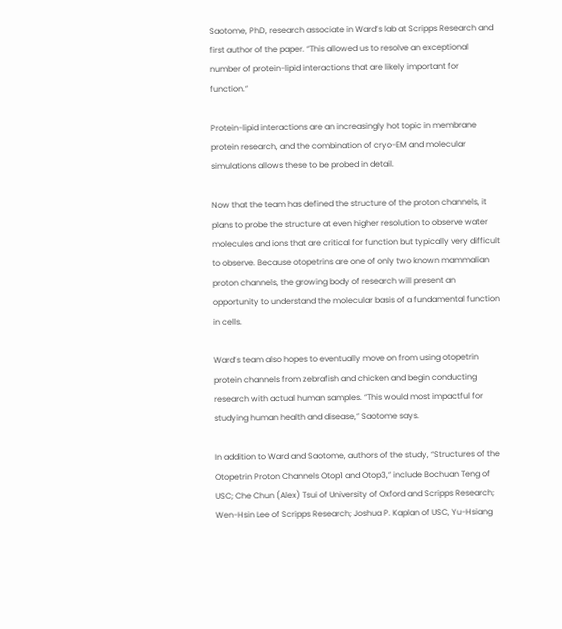Saotome, PhD, research associate in Ward’s lab at Scripps Research and first author of the paper. “This allowed us to resolve an exceptional number of protein-lipid interactions that are likely important for function.”

Protein-lipid interactions are an increasingly hot topic in membrane protein research, and the combination of cryo-EM and molecular simulations allows these to be probed in detail.

Now that the team has defined the structure of the proton channels, it plans to probe the structure at even higher resolution to observe water molecules and ions that are critical for function but typically very difficult to observe. Because otopetrins are one of only two known mammalian proton channels, the growing body of research will present an opportunity to understand the molecular basis of a fundamental function in cells.

Ward’s team also hopes to eventually move on from using otopetrin protein channels from zebrafish and chicken and begin conducting research with actual human samples. “This would most impactful for studying human health and disease,” Saotome says.

In addition to Ward and Saotome, authors of the study, “Structures of the Otopetrin Proton Channels Otop1 and Otop3,” include Bochuan Teng of USC; Che Chun (Alex) Tsui of University of Oxford and Scripps Research; Wen-Hsin Lee of Scripps Research; Joshua P. Kaplan of USC, Yu-Hsiang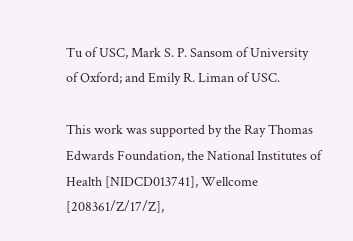Tu of USC, Mark S. P. Sansom of University of Oxford; and Emily R. Liman of USC.

This work was supported by the Ray Thomas Edwards Foundation, the National Institutes of Health [NIDCD013741], Wellcome [208361/Z/17/Z],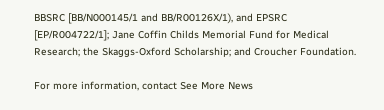BBSRC [BB/N000145/1 and BB/R00126X/1), and EPSRC [EP/R004722/1]; Jane Coffin Childs Memorial Fund for Medical Research; the Skaggs-Oxford Scholarship; and Croucher Foundation.

For more information, contact See More News